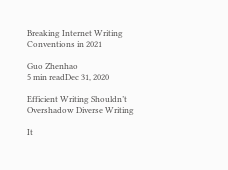Breaking Internet Writing Conventions in 2021

Guo Zhenhao
5 min readDec 31, 2020

Efficient Writing Shouldn’t Overshadow Diverse Writing

It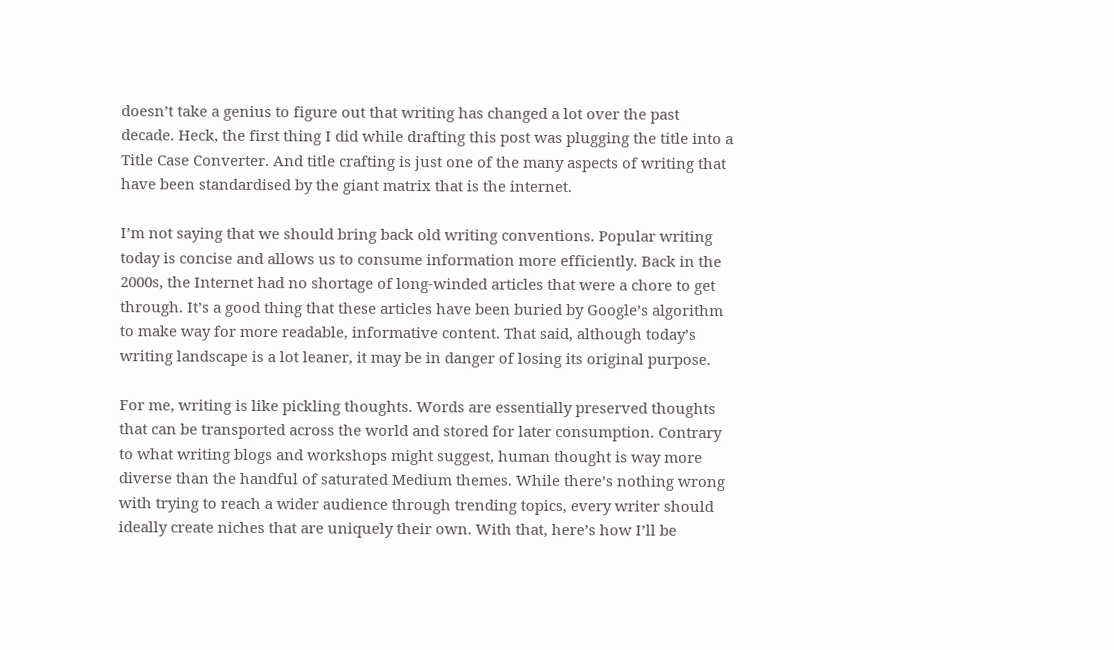doesn’t take a genius to figure out that writing has changed a lot over the past decade. Heck, the first thing I did while drafting this post was plugging the title into a Title Case Converter. And title crafting is just one of the many aspects of writing that have been standardised by the giant matrix that is the internet.

I’m not saying that we should bring back old writing conventions. Popular writing today is concise and allows us to consume information more efficiently. Back in the 2000s, the Internet had no shortage of long-winded articles that were a chore to get through. It’s a good thing that these articles have been buried by Google’s algorithm to make way for more readable, informative content. That said, although today’s writing landscape is a lot leaner, it may be in danger of losing its original purpose.

For me, writing is like pickling thoughts. Words are essentially preserved thoughts that can be transported across the world and stored for later consumption. Contrary to what writing blogs and workshops might suggest, human thought is way more diverse than the handful of saturated Medium themes. While there’s nothing wrong with trying to reach a wider audience through trending topics, every writer should ideally create niches that are uniquely their own. With that, here’s how I’ll be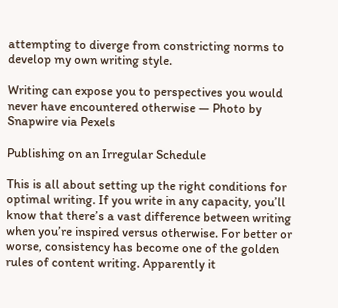attempting to diverge from constricting norms to develop my own writing style.

Writing can expose you to perspectives you would never have encountered otherwise — Photo by Snapwire via Pexels

Publishing on an Irregular Schedule

This is all about setting up the right conditions for optimal writing. If you write in any capacity, you’ll know that there’s a vast difference between writing when you’re inspired versus otherwise. For better or worse, consistency has become one of the golden rules of content writing. Apparently it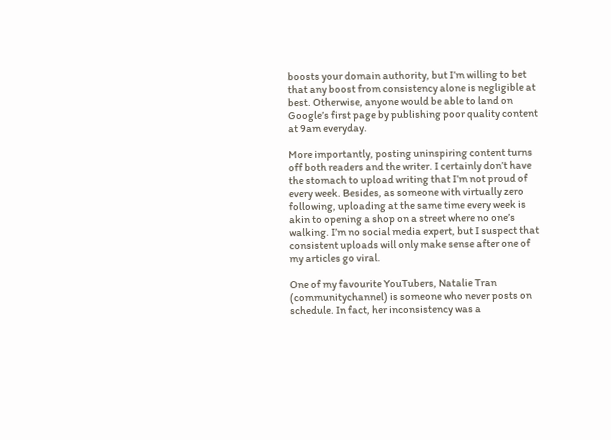boosts your domain authority, but I’m willing to bet that any boost from consistency alone is negligible at best. Otherwise, anyone would be able to land on Google’s first page by publishing poor quality content at 9am everyday.

More importantly, posting uninspiring content turns off both readers and the writer. I certainly don’t have the stomach to upload writing that I’m not proud of every week. Besides, as someone with virtually zero following, uploading at the same time every week is akin to opening a shop on a street where no one’s walking. I’m no social media expert, but I suspect that consistent uploads will only make sense after one of my articles go viral.

One of my favourite YouTubers, Natalie Tran (communitychannel) is someone who never posts on schedule. In fact, her inconsistency was a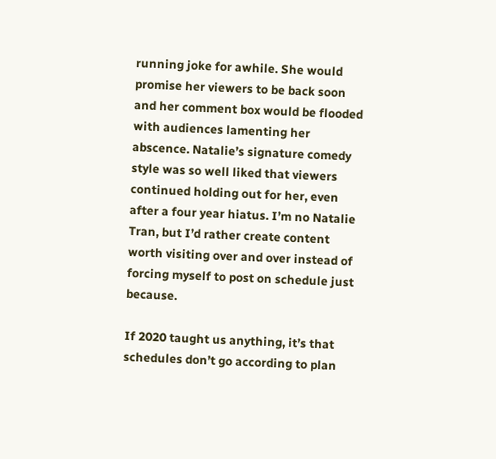running joke for awhile. She would promise her viewers to be back soon and her comment box would be flooded with audiences lamenting her abscence. Natalie’s signature comedy style was so well liked that viewers continued holding out for her, even after a four year hiatus. I’m no Natalie Tran, but I’d rather create content worth visiting over and over instead of forcing myself to post on schedule just because.

If 2020 taught us anything, it’s that schedules don’t go according to plan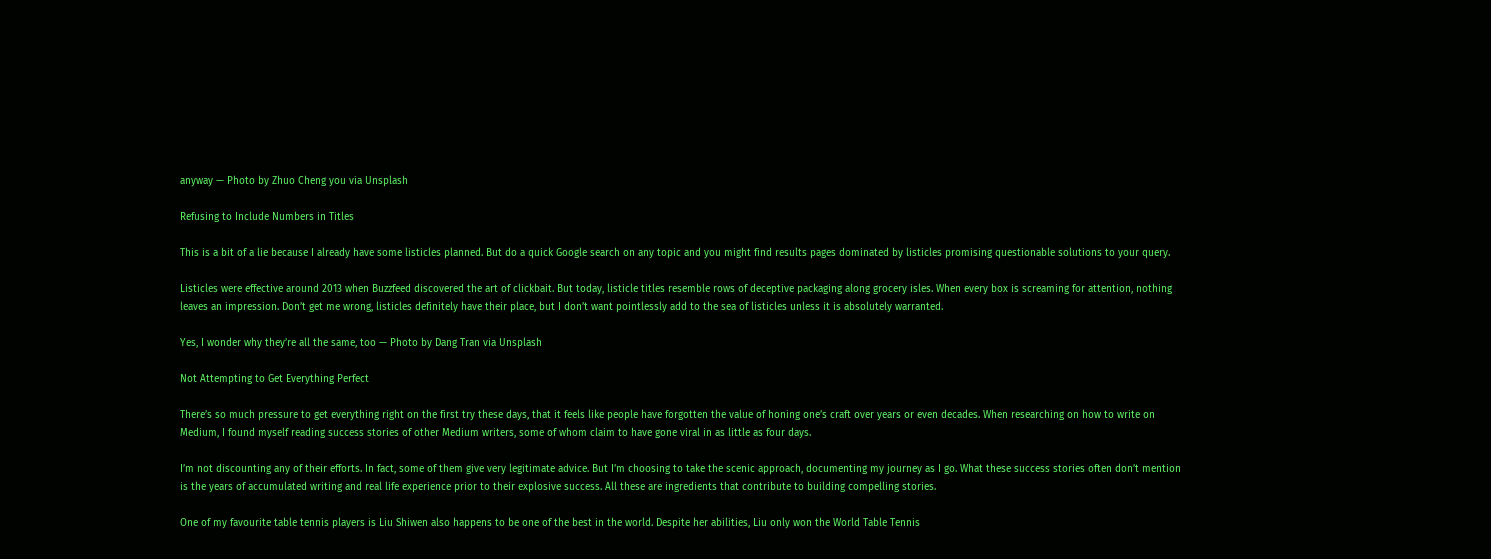anyway — Photo by Zhuo Cheng you via Unsplash

Refusing to Include Numbers in Titles

This is a bit of a lie because I already have some listicles planned. But do a quick Google search on any topic and you might find results pages dominated by listicles promising questionable solutions to your query.

Listicles were effective around 2013 when Buzzfeed discovered the art of clickbait. But today, listicle titles resemble rows of deceptive packaging along grocery isles. When every box is screaming for attention, nothing leaves an impression. Don’t get me wrong, listicles definitely have their place, but I don’t want pointlessly add to the sea of listicles unless it is absolutely warranted.

Yes, I wonder why they’re all the same, too — Photo by Dang Tran via Unsplash

Not Attempting to Get Everything Perfect

There’s so much pressure to get everything right on the first try these days, that it feels like people have forgotten the value of honing one’s craft over years or even decades. When researching on how to write on Medium, I found myself reading success stories of other Medium writers, some of whom claim to have gone viral in as little as four days.

I’m not discounting any of their efforts. In fact, some of them give very legitimate advice. But I’m choosing to take the scenic approach, documenting my journey as I go. What these success stories often don’t mention is the years of accumulated writing and real life experience prior to their explosive success. All these are ingredients that contribute to building compelling stories.

One of my favourite table tennis players is Liu Shiwen also happens to be one of the best in the world. Despite her abilities, Liu only won the World Table Tennis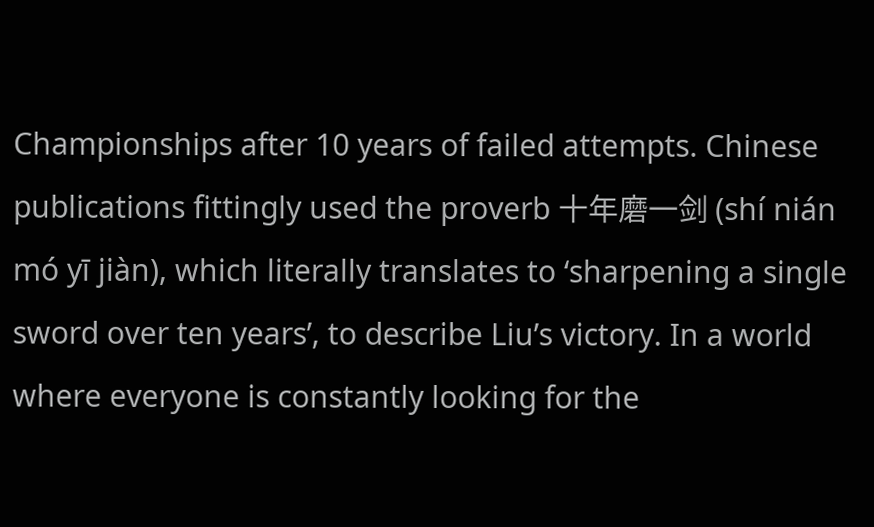Championships after 10 years of failed attempts. Chinese publications fittingly used the proverb 十年磨一剑 (shí nián mó yī jiàn), which literally translates to ‘sharpening a single sword over ten years’, to describe Liu’s victory. In a world where everyone is constantly looking for the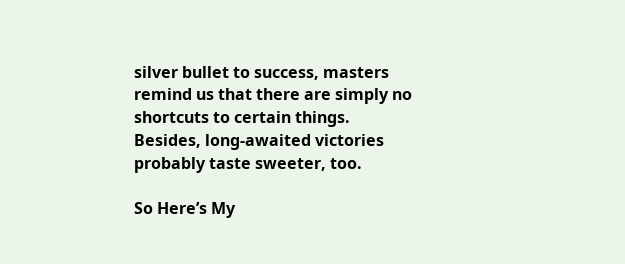silver bullet to success, masters remind us that there are simply no shortcuts to certain things. Besides, long-awaited victories probably taste sweeter, too.

So Here’s My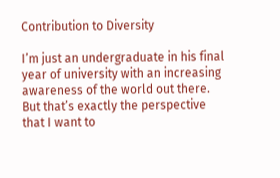Contribution to Diversity

I’m just an undergraduate in his final year of university with an increasing awareness of the world out there. But that’s exactly the perspective that I want to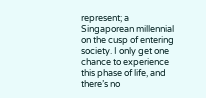represent; a Singaporean millennial on the cusp of entering society. I only get one chance to experience this phase of life, and there’s no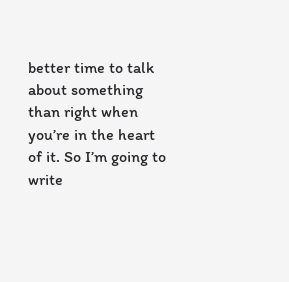better time to talk about something than right when you’re in the heart of it. So I’m going to write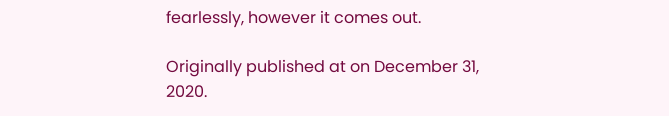fearlessly, however it comes out.

Originally published at on December 31, 2020.